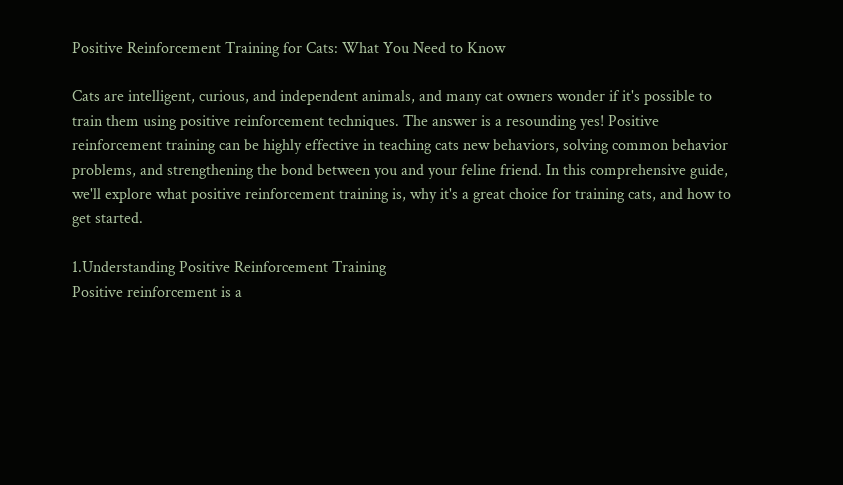Positive Reinforcement Training for Cats: What You Need to Know

Cats are intelligent, curious, and independent animals, and many cat owners wonder if it's possible to train them using positive reinforcement techniques. The answer is a resounding yes! Positive reinforcement training can be highly effective in teaching cats new behaviors, solving common behavior problems, and strengthening the bond between you and your feline friend. In this comprehensive guide, we'll explore what positive reinforcement training is, why it's a great choice for training cats, and how to get started.

1.Understanding Positive Reinforcement Training
Positive reinforcement is a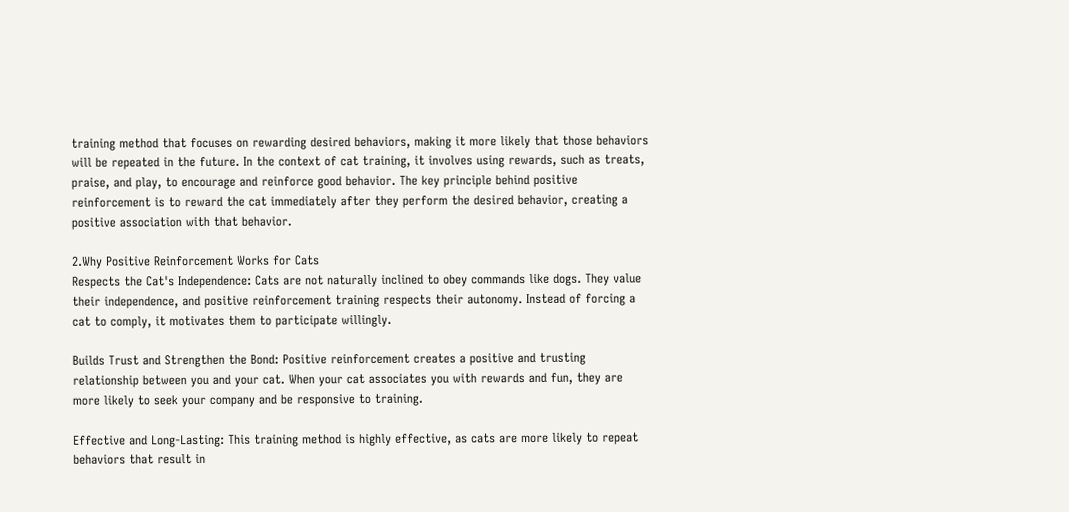training method that focuses on rewarding desired behaviors, making it more likely that those behaviors will be repeated in the future. In the context of cat training, it involves using rewards, such as treats, praise, and play, to encourage and reinforce good behavior. The key principle behind positive reinforcement is to reward the cat immediately after they perform the desired behavior, creating a positive association with that behavior.

2.Why Positive Reinforcement Works for Cats
Respects the Cat's Independence: Cats are not naturally inclined to obey commands like dogs. They value their independence, and positive reinforcement training respects their autonomy. Instead of forcing a cat to comply, it motivates them to participate willingly.

Builds Trust and Strengthen the Bond: Positive reinforcement creates a positive and trusting relationship between you and your cat. When your cat associates you with rewards and fun, they are more likely to seek your company and be responsive to training.

Effective and Long-Lasting: This training method is highly effective, as cats are more likely to repeat behaviors that result in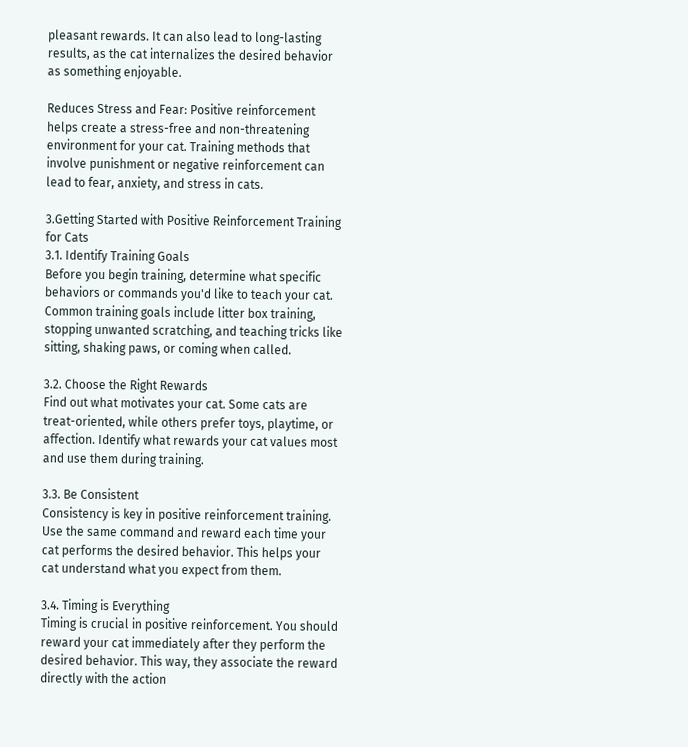pleasant rewards. It can also lead to long-lasting results, as the cat internalizes the desired behavior as something enjoyable.

Reduces Stress and Fear: Positive reinforcement helps create a stress-free and non-threatening environment for your cat. Training methods that involve punishment or negative reinforcement can lead to fear, anxiety, and stress in cats.

3.Getting Started with Positive Reinforcement Training for Cats
3.1. Identify Training Goals
Before you begin training, determine what specific behaviors or commands you'd like to teach your cat. Common training goals include litter box training, stopping unwanted scratching, and teaching tricks like sitting, shaking paws, or coming when called.

3.2. Choose the Right Rewards
Find out what motivates your cat. Some cats are treat-oriented, while others prefer toys, playtime, or affection. Identify what rewards your cat values most and use them during training.

3.3. Be Consistent
Consistency is key in positive reinforcement training. Use the same command and reward each time your cat performs the desired behavior. This helps your cat understand what you expect from them.

3.4. Timing is Everything
Timing is crucial in positive reinforcement. You should reward your cat immediately after they perform the desired behavior. This way, they associate the reward directly with the action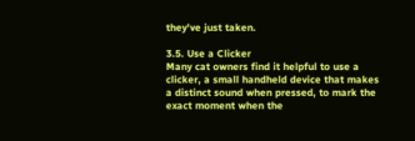they've just taken.

3.5. Use a Clicker
Many cat owners find it helpful to use a clicker, a small handheld device that makes a distinct sound when pressed, to mark the exact moment when the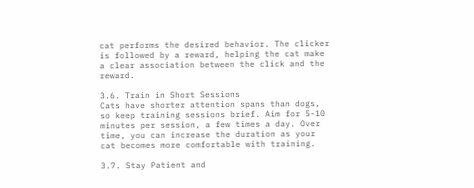cat performs the desired behavior. The clicker is followed by a reward, helping the cat make a clear association between the click and the reward.

3.6. Train in Short Sessions
Cats have shorter attention spans than dogs, so keep training sessions brief. Aim for 5-10 minutes per session, a few times a day. Over time, you can increase the duration as your cat becomes more comfortable with training.

3.7. Stay Patient and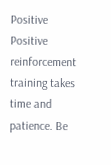Positive
Positive reinforcement training takes time and patience. Be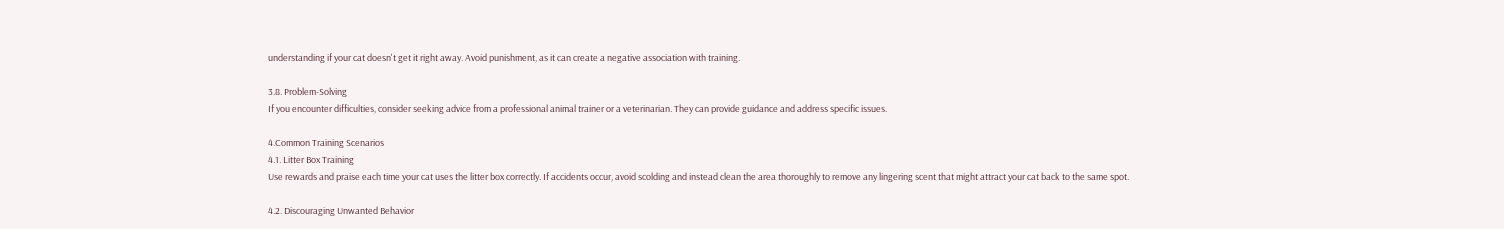understanding if your cat doesn't get it right away. Avoid punishment, as it can create a negative association with training.

3.8. Problem-Solving
If you encounter difficulties, consider seeking advice from a professional animal trainer or a veterinarian. They can provide guidance and address specific issues.

4.Common Training Scenarios
4.1. Litter Box Training
Use rewards and praise each time your cat uses the litter box correctly. If accidents occur, avoid scolding and instead clean the area thoroughly to remove any lingering scent that might attract your cat back to the same spot.

4.2. Discouraging Unwanted Behavior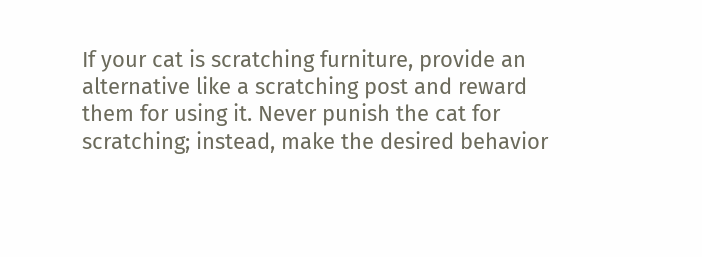If your cat is scratching furniture, provide an alternative like a scratching post and reward them for using it. Never punish the cat for scratching; instead, make the desired behavior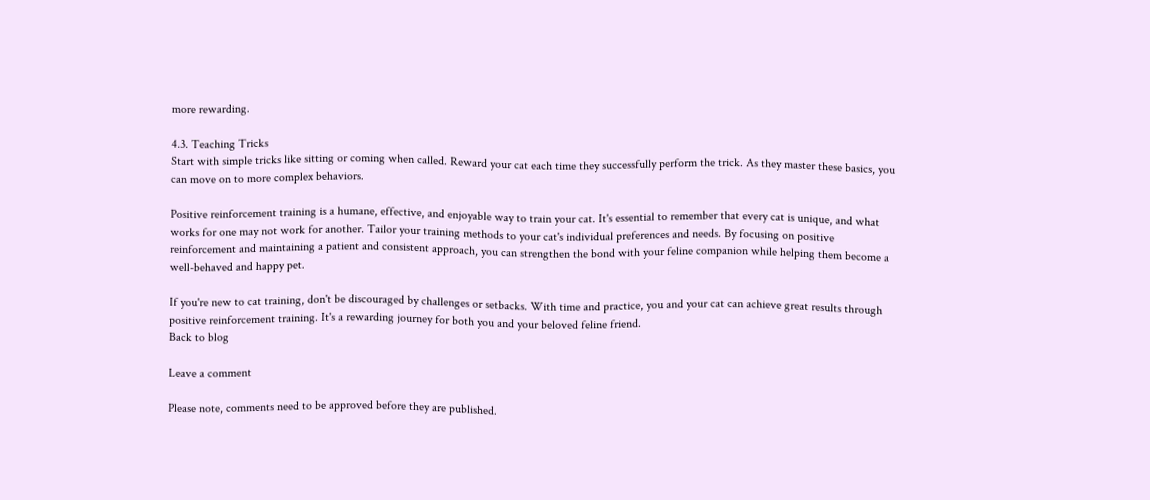more rewarding.

4.3. Teaching Tricks
Start with simple tricks like sitting or coming when called. Reward your cat each time they successfully perform the trick. As they master these basics, you can move on to more complex behaviors.

Positive reinforcement training is a humane, effective, and enjoyable way to train your cat. It's essential to remember that every cat is unique, and what works for one may not work for another. Tailor your training methods to your cat's individual preferences and needs. By focusing on positive reinforcement and maintaining a patient and consistent approach, you can strengthen the bond with your feline companion while helping them become a well-behaved and happy pet.

If you're new to cat training, don't be discouraged by challenges or setbacks. With time and practice, you and your cat can achieve great results through positive reinforcement training. It's a rewarding journey for both you and your beloved feline friend.
Back to blog

Leave a comment

Please note, comments need to be approved before they are published.